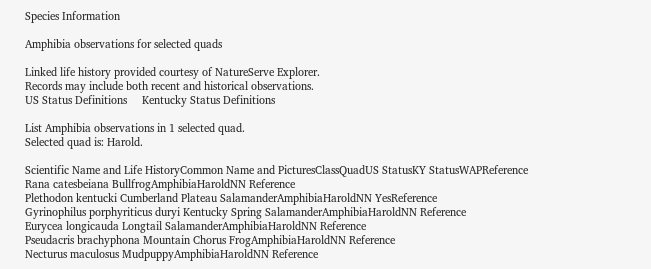Species Information

Amphibia observations for selected quads

Linked life history provided courtesy of NatureServe Explorer.
Records may include both recent and historical observations.
US Status Definitions     Kentucky Status Definitions

List Amphibia observations in 1 selected quad.
Selected quad is: Harold.

Scientific Name and Life HistoryCommon Name and PicturesClassQuadUS StatusKY StatusWAPReference
Rana catesbeiana BullfrogAmphibiaHaroldNN Reference
Plethodon kentucki Cumberland Plateau SalamanderAmphibiaHaroldNN YesReference
Gyrinophilus porphyriticus duryi Kentucky Spring SalamanderAmphibiaHaroldNN Reference
Eurycea longicauda Longtail SalamanderAmphibiaHaroldNN Reference
Pseudacris brachyphona Mountain Chorus FrogAmphibiaHaroldNN Reference
Necturus maculosus MudpuppyAmphibiaHaroldNN Reference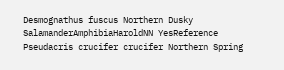Desmognathus fuscus Northern Dusky SalamanderAmphibiaHaroldNN YesReference
Pseudacris crucifer crucifer Northern Spring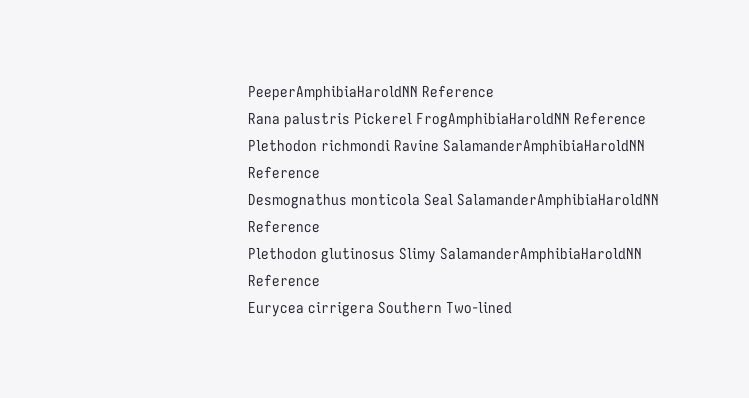PeeperAmphibiaHaroldNN Reference
Rana palustris Pickerel FrogAmphibiaHaroldNN Reference
Plethodon richmondi Ravine SalamanderAmphibiaHaroldNN Reference
Desmognathus monticola Seal SalamanderAmphibiaHaroldNN Reference
Plethodon glutinosus Slimy SalamanderAmphibiaHaroldNN Reference
Eurycea cirrigera Southern Two-lined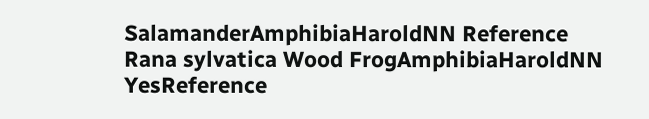SalamanderAmphibiaHaroldNN Reference
Rana sylvatica Wood FrogAmphibiaHaroldNN YesReference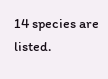14 species are listed.